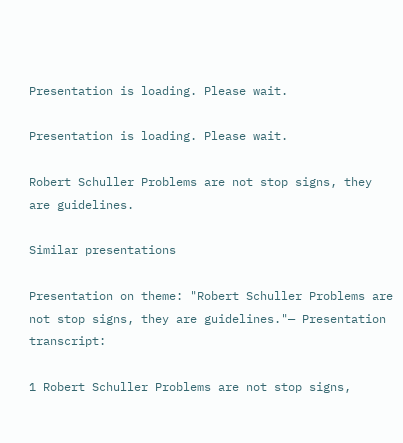Presentation is loading. Please wait.

Presentation is loading. Please wait.

Robert Schuller Problems are not stop signs, they are guidelines.

Similar presentations

Presentation on theme: "Robert Schuller Problems are not stop signs, they are guidelines."— Presentation transcript:

1 Robert Schuller Problems are not stop signs,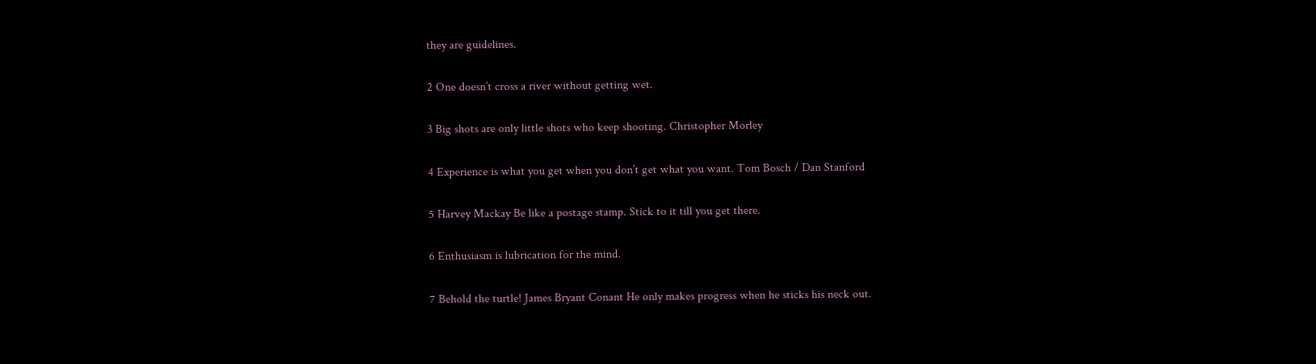they are guidelines.

2 One doesn’t cross a river without getting wet.

3 Big shots are only little shots who keep shooting. Christopher Morley

4 Experience is what you get when you don’t get what you want. Tom Bosch / Dan Stanford

5 Harvey Mackay Be like a postage stamp. Stick to it till you get there.

6 Enthusiasm is lubrication for the mind.

7 Behold the turtle! James Bryant Conant He only makes progress when he sticks his neck out.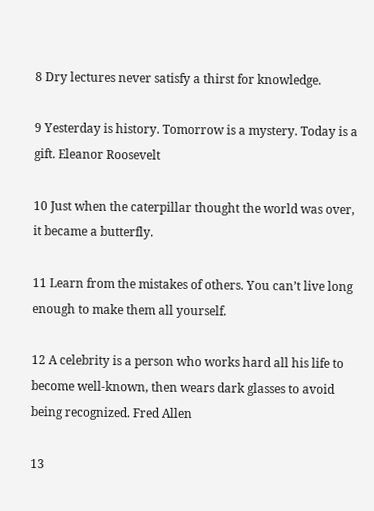8 Dry lectures never satisfy a thirst for knowledge.

9 Yesterday is history. Tomorrow is a mystery. Today is a gift. Eleanor Roosevelt

10 Just when the caterpillar thought the world was over, it became a butterfly.

11 Learn from the mistakes of others. You can’t live long enough to make them all yourself.

12 A celebrity is a person who works hard all his life to become well-known, then wears dark glasses to avoid being recognized. Fred Allen

13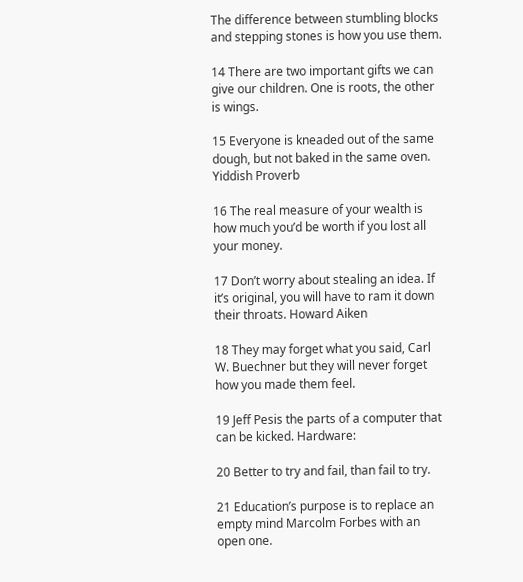The difference between stumbling blocks and stepping stones is how you use them.

14 There are two important gifts we can give our children. One is roots, the other is wings.

15 Everyone is kneaded out of the same dough, but not baked in the same oven. Yiddish Proverb

16 The real measure of your wealth is how much you’d be worth if you lost all your money.

17 Don’t worry about stealing an idea. If it’s original, you will have to ram it down their throats. Howard Aiken

18 They may forget what you said, Carl W. Buechner but they will never forget how you made them feel.

19 Jeff Pesis the parts of a computer that can be kicked. Hardware:

20 Better to try and fail, than fail to try.

21 Education’s purpose is to replace an empty mind Marcolm Forbes with an open one.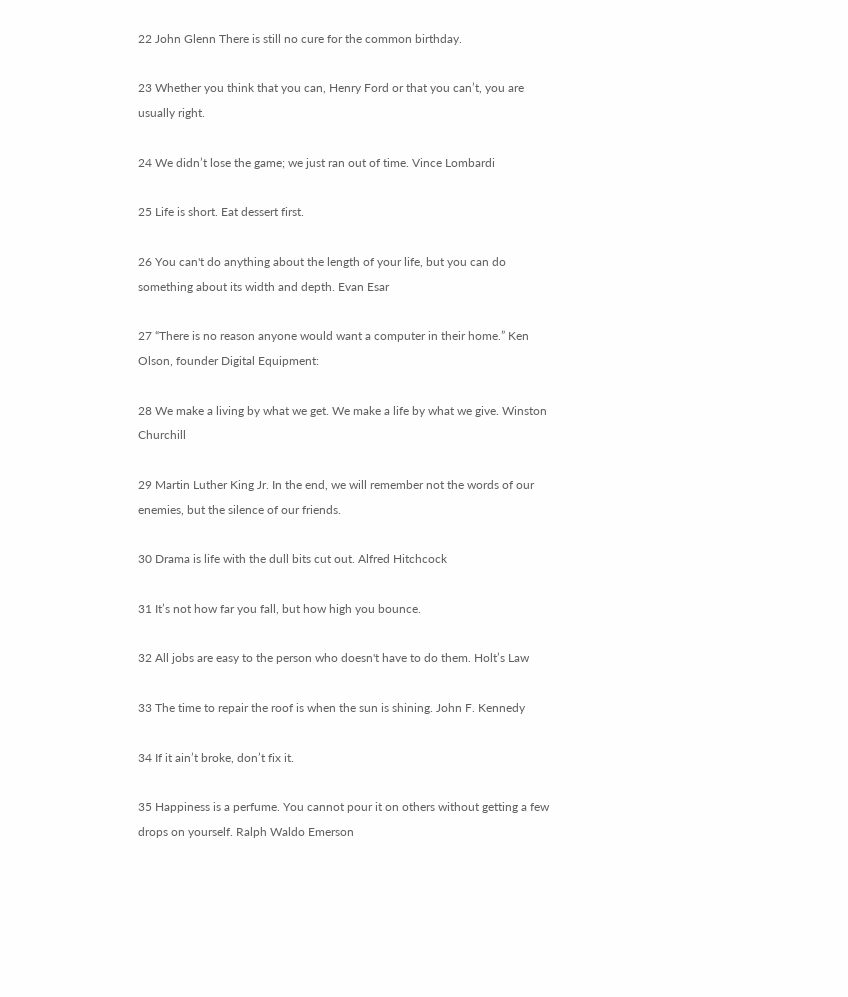22 John Glenn There is still no cure for the common birthday.

23 Whether you think that you can, Henry Ford or that you can’t, you are usually right.

24 We didn’t lose the game; we just ran out of time. Vince Lombardi

25 Life is short. Eat dessert first.

26 You can't do anything about the length of your life, but you can do something about its width and depth. Evan Esar

27 “There is no reason anyone would want a computer in their home.” Ken Olson, founder Digital Equipment:

28 We make a living by what we get. We make a life by what we give. Winston Churchill

29 Martin Luther King Jr. In the end, we will remember not the words of our enemies, but the silence of our friends.

30 Drama is life with the dull bits cut out. Alfred Hitchcock

31 It’s not how far you fall, but how high you bounce.

32 All jobs are easy to the person who doesn't have to do them. Holt’s Law

33 The time to repair the roof is when the sun is shining. John F. Kennedy

34 If it ain’t broke, don’t fix it.

35 Happiness is a perfume. You cannot pour it on others without getting a few drops on yourself. Ralph Waldo Emerson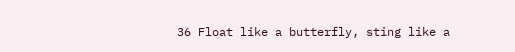36 Float like a butterfly, sting like a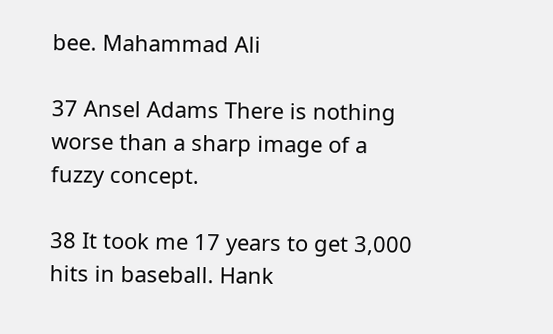bee. Mahammad Ali

37 Ansel Adams There is nothing worse than a sharp image of a fuzzy concept.

38 It took me 17 years to get 3,000 hits in baseball. Hank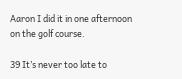Aaron I did it in one afternoon on the golf course.

39 It’s never too late to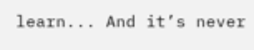learn... And it’s never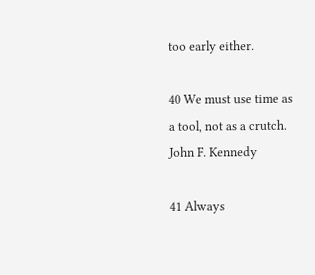too early either.

40 We must use time as a tool, not as a crutch. John F. Kennedy

41 Always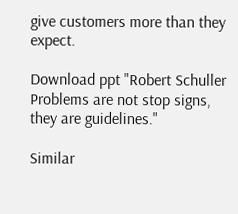give customers more than they expect.

Download ppt "Robert Schuller Problems are not stop signs, they are guidelines."

Similar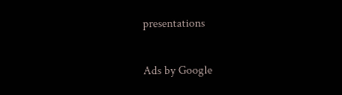presentations

Ads by Google